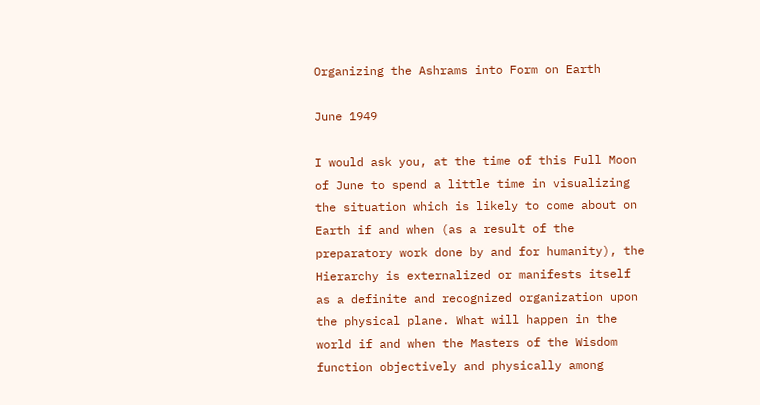Organizing the Ashrams into Form on Earth

June 1949

I would ask you, at the time of this Full Moon of June to spend a little time in visualizing the situation which is likely to come about on Earth if and when (as a result of the preparatory work done by and for humanity), the Hierarchy is externalized or manifests itself as a definite and recognized organization upon the physical plane. What will happen in the world if and when the Masters of the Wisdom function objectively and physically among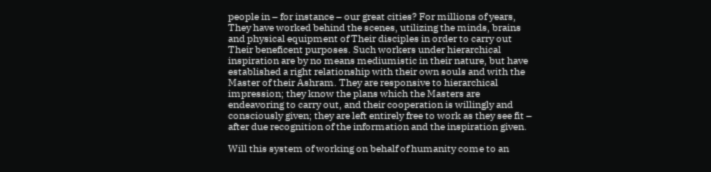people in – for instance – our great cities? For millions of years, They have worked behind the scenes, utilizing the minds, brains and physical equipment of Their disciples in order to carry out Their beneficent purposes. Such workers under hierarchical inspiration are by no means mediumistic in their nature, but have established a right relationship with their own souls and with the Master of their Ashram. They are responsive to hierarchical impression; they know the plans which the Masters are endeavoring to carry out, and their cooperation is willingly and consciously given; they are left entirely free to work as they see fit – after due recognition of the information and the inspiration given.

Will this system of working on behalf of humanity come to an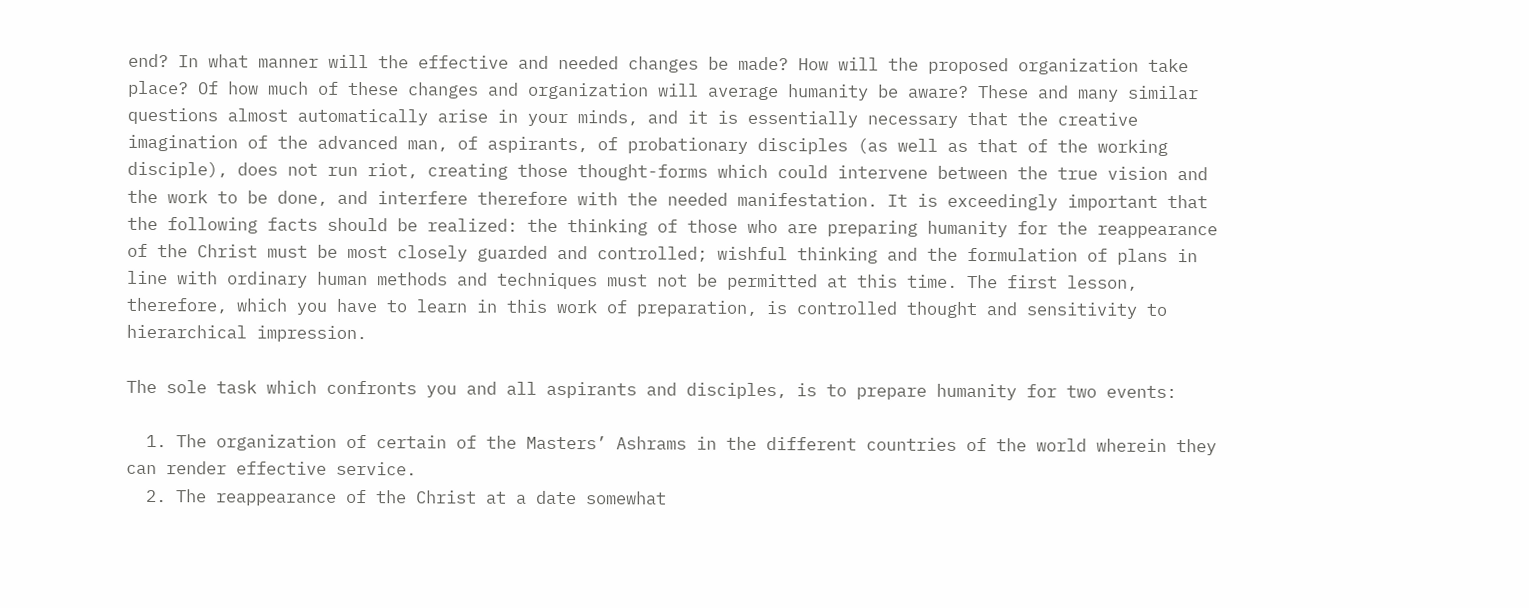end? In what manner will the effective and needed changes be made? How will the proposed organization take place? Of how much of these changes and organization will average humanity be aware? These and many similar questions almost automatically arise in your minds, and it is essentially necessary that the creative imagination of the advanced man, of aspirants, of probationary disciples (as well as that of the working disciple), does not run riot, creating those thought-forms which could intervene between the true vision and the work to be done, and interfere therefore with the needed manifestation. It is exceedingly important that the following facts should be realized: the thinking of those who are preparing humanity for the reappearance of the Christ must be most closely guarded and controlled; wishful thinking and the formulation of plans in line with ordinary human methods and techniques must not be permitted at this time. The first lesson, therefore, which you have to learn in this work of preparation, is controlled thought and sensitivity to hierarchical impression.

The sole task which confronts you and all aspirants and disciples, is to prepare humanity for two events:

  1. The organization of certain of the Masters’ Ashrams in the different countries of the world wherein they can render effective service.
  2. The reappearance of the Christ at a date somewhat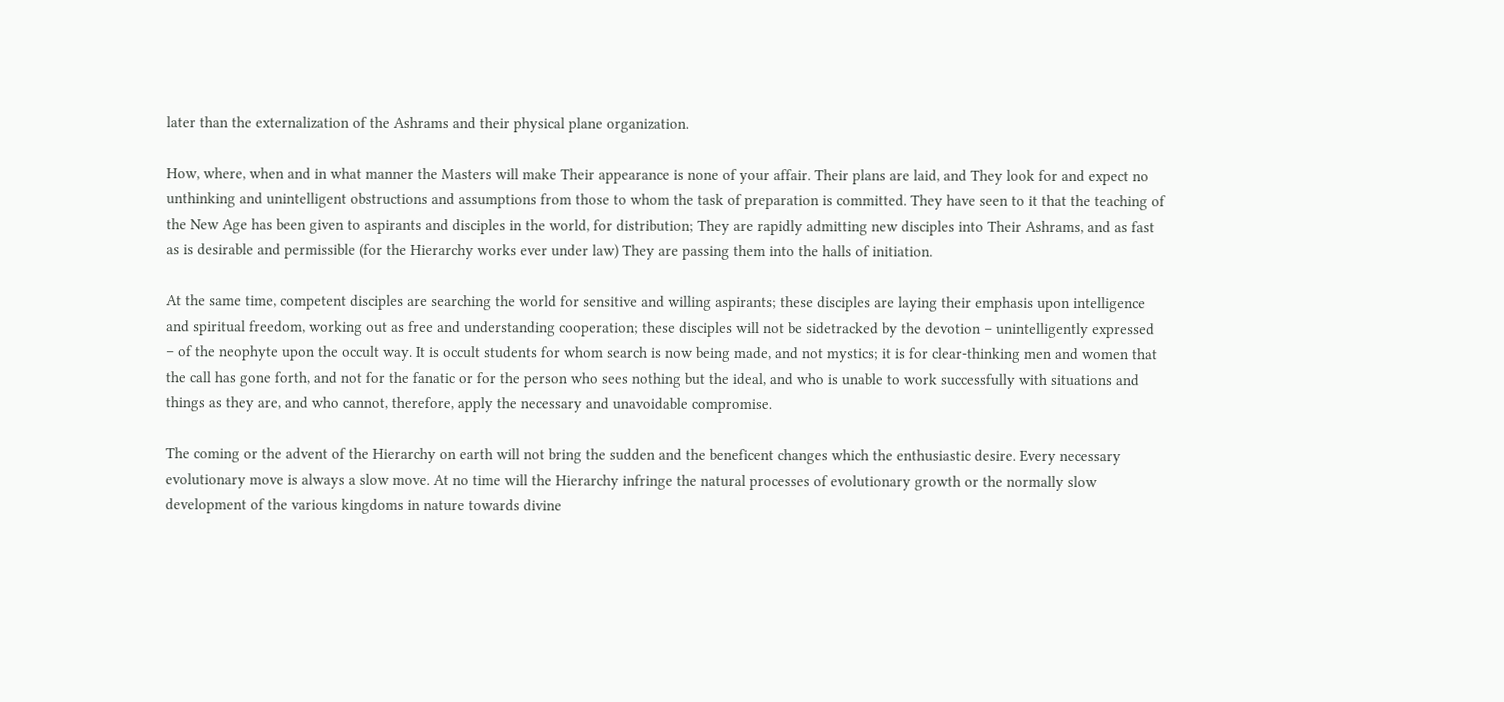later than the externalization of the Ashrams and their physical plane organization.

How, where, when and in what manner the Masters will make Their appearance is none of your affair. Their plans are laid, and They look for and expect no unthinking and unintelligent obstructions and assumptions from those to whom the task of preparation is committed. They have seen to it that the teaching of the New Age has been given to aspirants and disciples in the world, for distribution; They are rapidly admitting new disciples into Their Ashrams, and as fast as is desirable and permissible (for the Hierarchy works ever under law) They are passing them into the halls of initiation.

At the same time, competent disciples are searching the world for sensitive and willing aspirants; these disciples are laying their emphasis upon intelligence and spiritual freedom, working out as free and understanding cooperation; these disciples will not be sidetracked by the devotion – unintelligently expressed – of the neophyte upon the occult way. It is occult students for whom search is now being made, and not mystics; it is for clear-thinking men and women that the call has gone forth, and not for the fanatic or for the person who sees nothing but the ideal, and who is unable to work successfully with situations and things as they are, and who cannot, therefore, apply the necessary and unavoidable compromise.

The coming or the advent of the Hierarchy on earth will not bring the sudden and the beneficent changes which the enthusiastic desire. Every necessary evolutionary move is always a slow move. At no time will the Hierarchy infringe the natural processes of evolutionary growth or the normally slow development of the various kingdoms in nature towards divine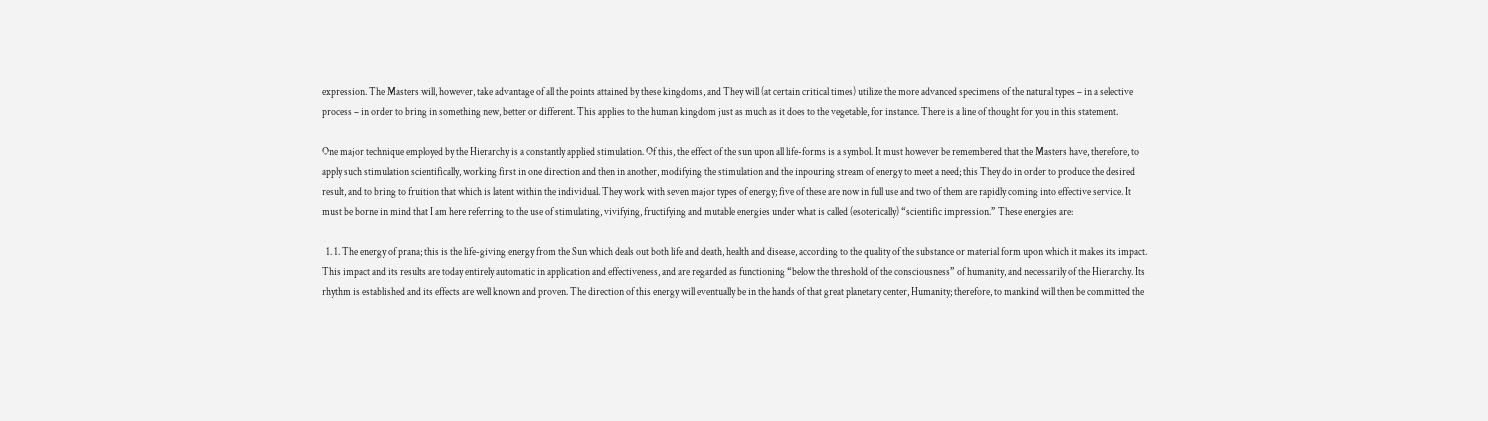expression. The Masters will, however, take advantage of all the points attained by these kingdoms, and They will (at certain critical times) utilize the more advanced specimens of the natural types – in a selective process – in order to bring in something new, better or different. This applies to the human kingdom just as much as it does to the vegetable, for instance. There is a line of thought for you in this statement.

One major technique employed by the Hierarchy is a constantly applied stimulation. Of this, the effect of the sun upon all life-forms is a symbol. It must however be remembered that the Masters have, therefore, to apply such stimulation scientifically, working first in one direction and then in another, modifying the stimulation and the inpouring stream of energy to meet a need; this They do in order to produce the desired result, and to bring to fruition that which is latent within the individual. They work with seven major types of energy; five of these are now in full use and two of them are rapidly coming into effective service. It must be borne in mind that I am here referring to the use of stimulating, vivifying, fructifying and mutable energies under what is called (esoterically) “scientific impression.” These energies are:

  1. 1. The energy of prana; this is the life-giving energy from the Sun which deals out both life and death, health and disease, according to the quality of the substance or material form upon which it makes its impact. This impact and its results are today entirely automatic in application and effectiveness, and are regarded as functioning “below the threshold of the consciousness” of humanity, and necessarily of the Hierarchy. Its rhythm is established and its effects are well known and proven. The direction of this energy will eventually be in the hands of that great planetary center, Humanity; therefore, to mankind will then be committed the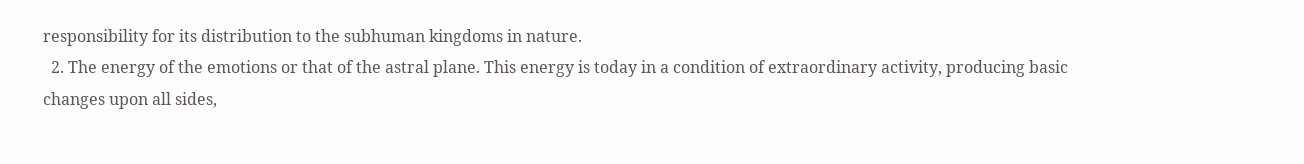responsibility for its distribution to the subhuman kingdoms in nature.
  2. The energy of the emotions or that of the astral plane. This energy is today in a condition of extraordinary activity, producing basic changes upon all sides,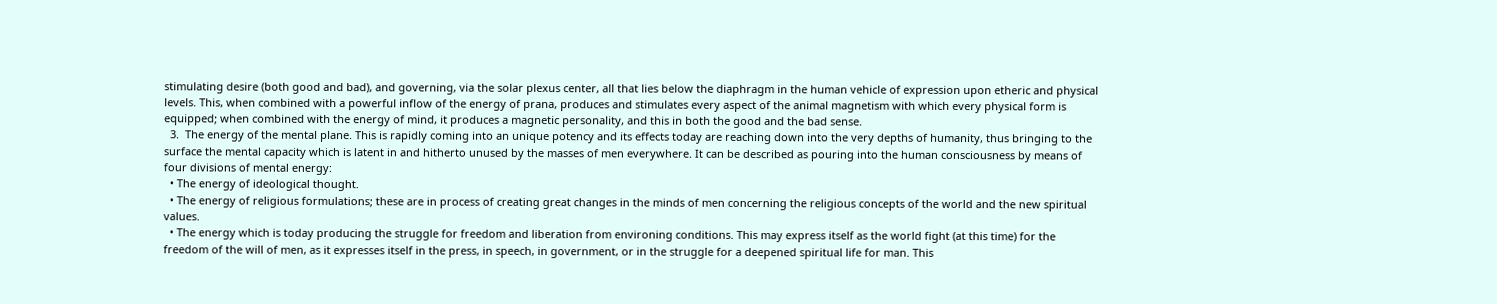stimulating desire (both good and bad), and governing, via the solar plexus center, all that lies below the diaphragm in the human vehicle of expression upon etheric and physical levels. This, when combined with a powerful inflow of the energy of prana, produces and stimulates every aspect of the animal magnetism with which every physical form is equipped; when combined with the energy of mind, it produces a magnetic personality, and this in both the good and the bad sense.
  3.  The energy of the mental plane. This is rapidly coming into an unique potency and its effects today are reaching down into the very depths of humanity, thus bringing to the surface the mental capacity which is latent in and hitherto unused by the masses of men everywhere. It can be described as pouring into the human consciousness by means of four divisions of mental energy:
  • The energy of ideological thought.
  • The energy of religious formulations; these are in process of creating great changes in the minds of men concerning the religious concepts of the world and the new spiritual values.
  • The energy which is today producing the struggle for freedom and liberation from environing conditions. This may express itself as the world fight (at this time) for the freedom of the will of men, as it expresses itself in the press, in speech, in government, or in the struggle for a deepened spiritual life for man. This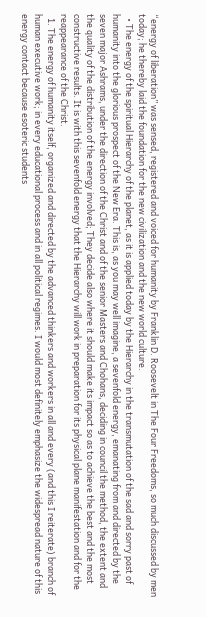“energy of liberation” was sensed, registered and voiced for humanity by Franklin D. Roosevelt in The Four Freedoms, so much discussed by men today; he thereby laid the foundation for the new civilization and the new world culture.
  • The energy of the spiritual Hierarchy of the planet, as it is applied today by the Hierarchy in the transmutation of the sad and sorry past of humanity into the glorious prospect of the New Era. This is, as you may well imagine, a sevenfold energy, emanating from and directed by the seven major Ashrams, under the direction of the Christ and of the senior Masters and Chohans, deciding in council the method, the extent and the quality of the distribution of the energy involved; They decide also where it should make its impact so as to achieve the best and the most constructive results. It is with this sevenfold energy that the Hierarchy will work in preparation for its physical plane manifestation and for the reappearance of the Christ.
  1. The energy of humanity itself, organized and directed by the advanced thinkers and workers in all and every (and this I reiterate) branch of human executive work; in every educational process and in all political regimes. I would most definitely emphasize the widespread nature of this energy contact because esoteric students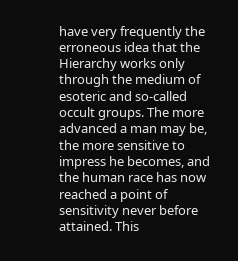have very frequently the erroneous idea that the Hierarchy works only through the medium of esoteric and so-called occult groups. The more advanced a man may be, the more sensitive to impress he becomes, and the human race has now reached a point of sensitivity never before attained. This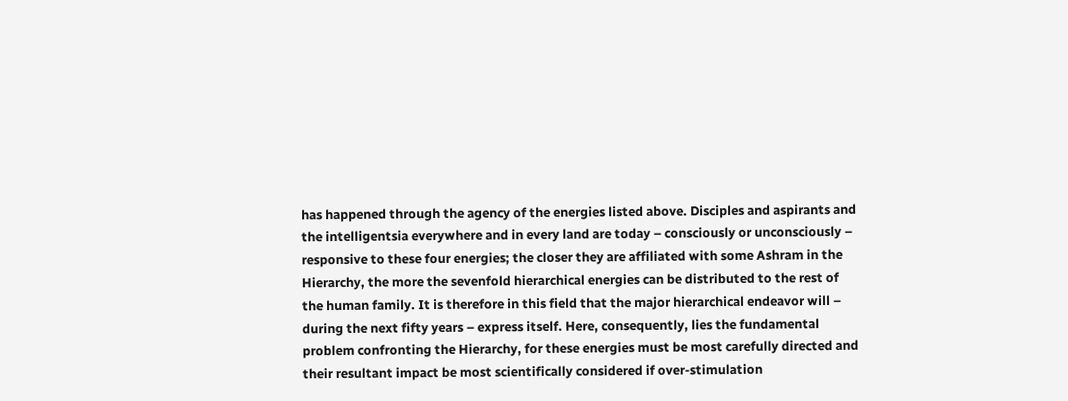has happened through the agency of the energies listed above. Disciples and aspirants and the intelligentsia everywhere and in every land are today – consciously or unconsciously – responsive to these four energies; the closer they are affiliated with some Ashram in the Hierarchy, the more the sevenfold hierarchical energies can be distributed to the rest of the human family. It is therefore in this field that the major hierarchical endeavor will – during the next fifty years – express itself. Here, consequently, lies the fundamental problem confronting the Hierarchy, for these energies must be most carefully directed and their resultant impact be most scientifically considered if over-stimulation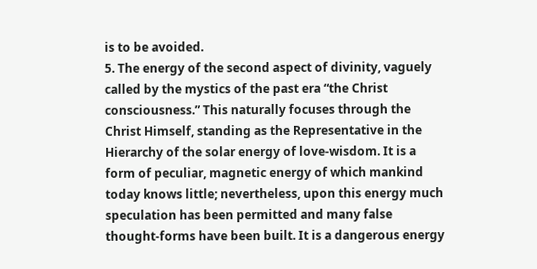is to be avoided.
5. The energy of the second aspect of divinity, vaguely called by the mystics of the past era “the Christ consciousness.” This naturally focuses through the Christ Himself, standing as the Representative in the Hierarchy of the solar energy of love-wisdom. It is a form of peculiar, magnetic energy of which mankind today knows little; nevertheless, upon this energy much speculation has been permitted and many false thought-forms have been built. It is a dangerous energy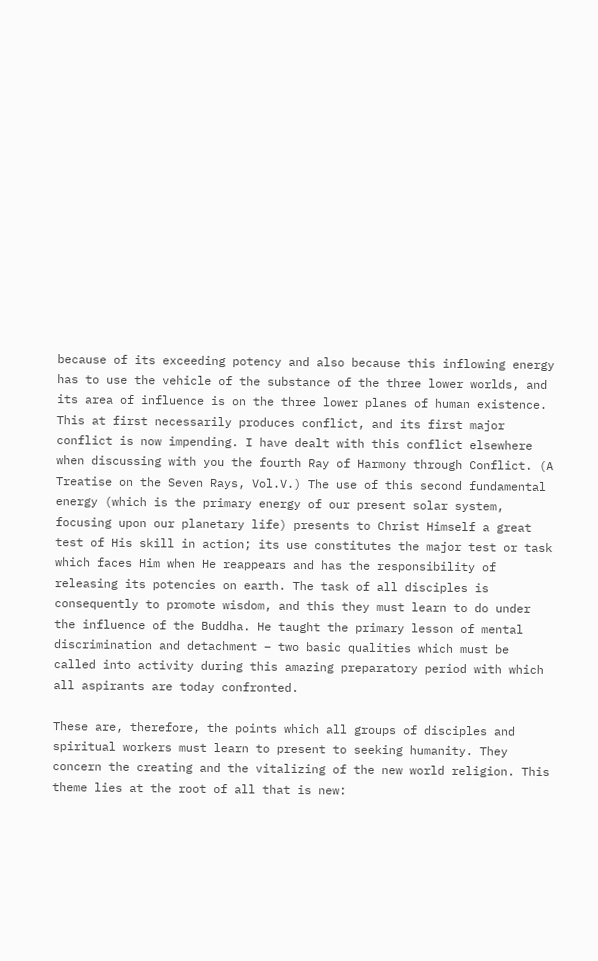because of its exceeding potency and also because this inflowing energy has to use the vehicle of the substance of the three lower worlds, and its area of influence is on the three lower planes of human existence. This at first necessarily produces conflict, and its first major conflict is now impending. I have dealt with this conflict elsewhere when discussing with you the fourth Ray of Harmony through Conflict. (A Treatise on the Seven Rays, Vol.V.) The use of this second fundamental energy (which is the primary energy of our present solar system, focusing upon our planetary life) presents to Christ Himself a great test of His skill in action; its use constitutes the major test or task which faces Him when He reappears and has the responsibility of releasing its potencies on earth. The task of all disciples is consequently to promote wisdom, and this they must learn to do under the influence of the Buddha. He taught the primary lesson of mental discrimination and detachment – two basic qualities which must be called into activity during this amazing preparatory period with which all aspirants are today confronted.

These are, therefore, the points which all groups of disciples and spiritual workers must learn to present to seeking humanity. They concern the creating and the vitalizing of the new world religion. This theme lies at the root of all that is new: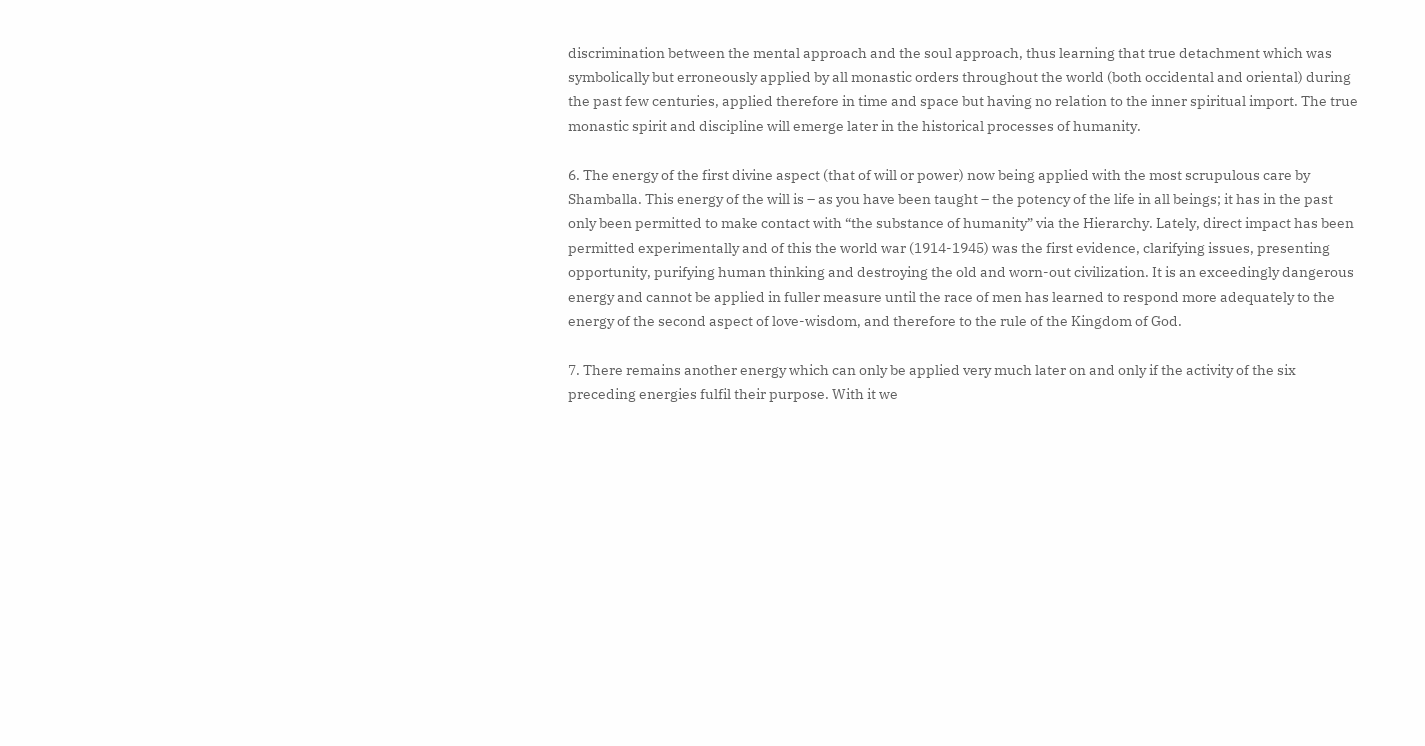discrimination between the mental approach and the soul approach, thus learning that true detachment which was symbolically but erroneously applied by all monastic orders throughout the world (both occidental and oriental) during the past few centuries, applied therefore in time and space but having no relation to the inner spiritual import. The true monastic spirit and discipline will emerge later in the historical processes of humanity.

6. The energy of the first divine aspect (that of will or power) now being applied with the most scrupulous care by Shamballa. This energy of the will is – as you have been taught – the potency of the life in all beings; it has in the past only been permitted to make contact with “the substance of humanity” via the Hierarchy. Lately, direct impact has been permitted experimentally and of this the world war (1914-1945) was the first evidence, clarifying issues, presenting opportunity, purifying human thinking and destroying the old and worn-out civilization. It is an exceedingly dangerous energy and cannot be applied in fuller measure until the race of men has learned to respond more adequately to the energy of the second aspect of love-wisdom, and therefore to the rule of the Kingdom of God.

7. There remains another energy which can only be applied very much later on and only if the activity of the six preceding energies fulfil their purpose. With it we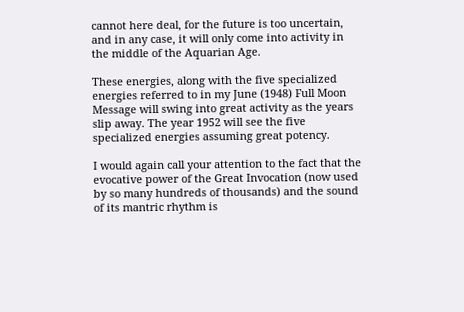cannot here deal, for the future is too uncertain, and in any case, it will only come into activity in the middle of the Aquarian Age.

These energies, along with the five specialized energies referred to in my June (1948) Full Moon Message will swing into great activity as the years slip away. The year 1952 will see the five specialized energies assuming great potency.

I would again call your attention to the fact that the evocative power of the Great Invocation (now used by so many hundreds of thousands) and the sound of its mantric rhythm is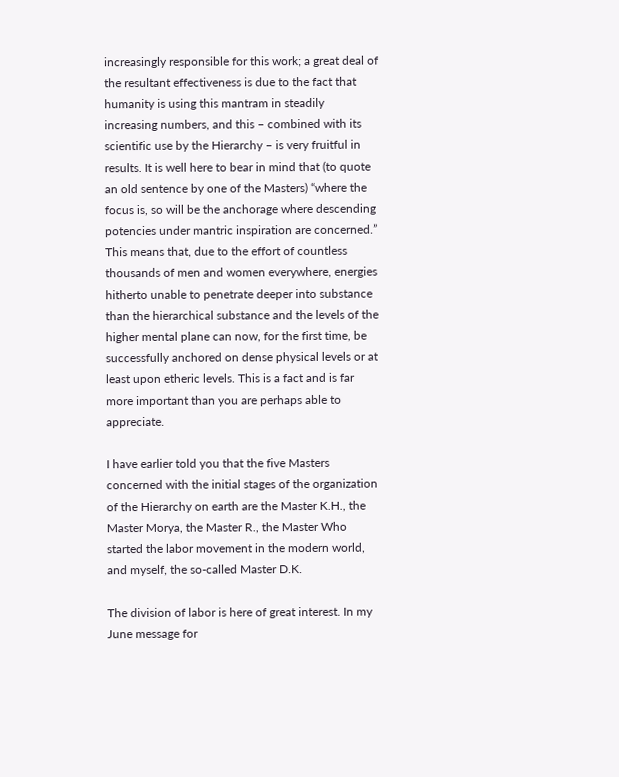increasingly responsible for this work; a great deal of the resultant effectiveness is due to the fact that humanity is using this mantram in steadily increasing numbers, and this – combined with its scientific use by the Hierarchy – is very fruitful in results. It is well here to bear in mind that (to quote an old sentence by one of the Masters) “where the focus is, so will be the anchorage where descending potencies under mantric inspiration are concerned.” This means that, due to the effort of countless thousands of men and women everywhere, energies hitherto unable to penetrate deeper into substance than the hierarchical substance and the levels of the higher mental plane can now, for the first time, be successfully anchored on dense physical levels or at least upon etheric levels. This is a fact and is far more important than you are perhaps able to appreciate.

I have earlier told you that the five Masters concerned with the initial stages of the organization of the Hierarchy on earth are the Master K.H., the Master Morya, the Master R., the Master Who started the labor movement in the modern world, and myself, the so-called Master D.K.

The division of labor is here of great interest. In my June message for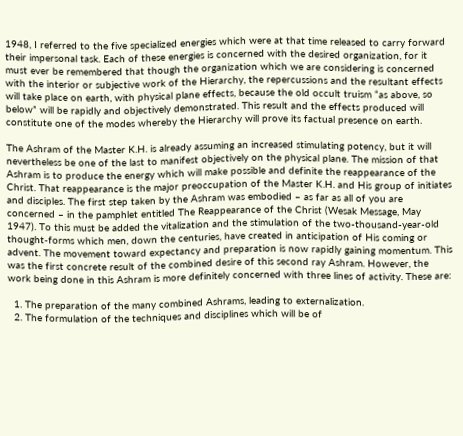1948, I referred to the five specialized energies which were at that time released to carry forward their impersonal task. Each of these energies is concerned with the desired organization, for it must ever be remembered that though the organization which we are considering is concerned with the interior or subjective work of the Hierarchy, the repercussions and the resultant effects will take place on earth, with physical plane effects, because the old occult truism “as above, so below” will be rapidly and objectively demonstrated. This result and the effects produced will constitute one of the modes whereby the Hierarchy will prove its factual presence on earth.

The Ashram of the Master K.H. is already assuming an increased stimulating potency, but it will nevertheless be one of the last to manifest objectively on the physical plane. The mission of that Ashram is to produce the energy which will make possible and definite the reappearance of the Christ. That reappearance is the major preoccupation of the Master K.H. and His group of initiates and disciples. The first step taken by the Ashram was embodied – as far as all of you are concerned – in the pamphlet entitled The Reappearance of the Christ (Wesak Message, May 1947). To this must be added the vitalization and the stimulation of the two-thousand-year-old thought-forms which men, down the centuries, have created in anticipation of His coming or advent. The movement toward expectancy and preparation is now rapidly gaining momentum. This was the first concrete result of the combined desire of this second ray Ashram. However, the work being done in this Ashram is more definitely concerned with three lines of activity. These are:

  1. The preparation of the many combined Ashrams, leading to externalization.
  2. The formulation of the techniques and disciplines which will be of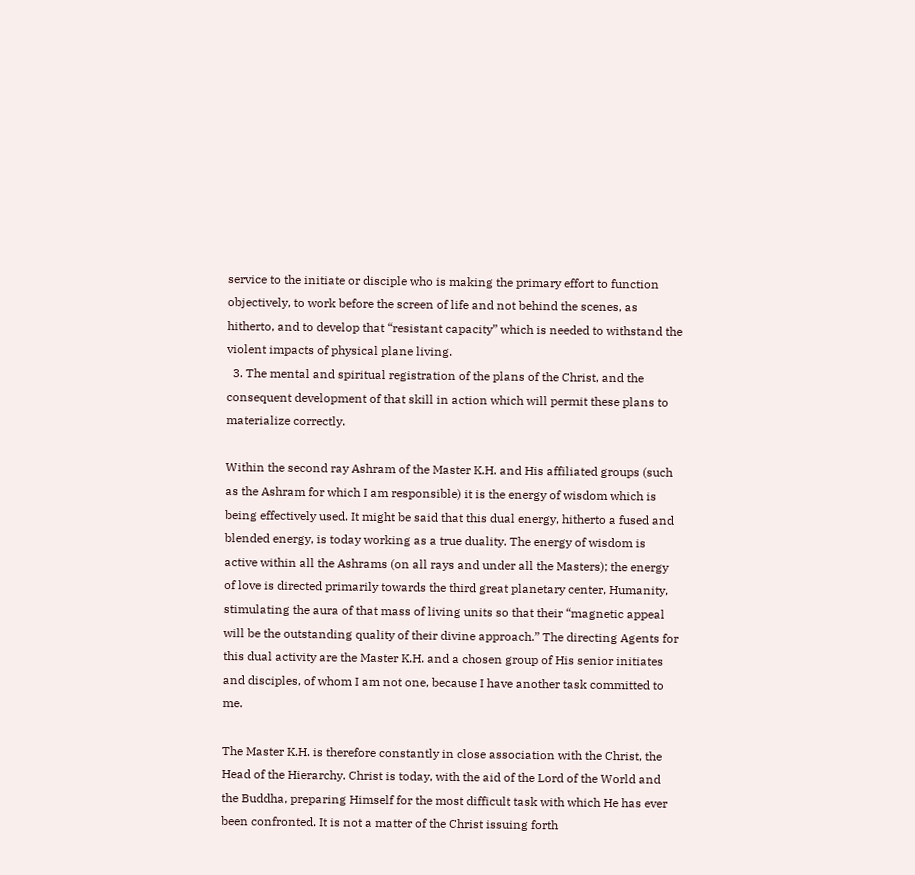service to the initiate or disciple who is making the primary effort to function objectively, to work before the screen of life and not behind the scenes, as hitherto, and to develop that “resistant capacity” which is needed to withstand the violent impacts of physical plane living.
  3. The mental and spiritual registration of the plans of the Christ, and the consequent development of that skill in action which will permit these plans to materialize correctly.

Within the second ray Ashram of the Master K.H. and His affiliated groups (such as the Ashram for which I am responsible) it is the energy of wisdom which is being effectively used. It might be said that this dual energy, hitherto a fused and blended energy, is today working as a true duality. The energy of wisdom is active within all the Ashrams (on all rays and under all the Masters); the energy of love is directed primarily towards the third great planetary center, Humanity, stimulating the aura of that mass of living units so that their “magnetic appeal will be the outstanding quality of their divine approach.” The directing Agents for this dual activity are the Master K.H. and a chosen group of His senior initiates and disciples, of whom I am not one, because I have another task committed to me.

The Master K.H. is therefore constantly in close association with the Christ, the Head of the Hierarchy. Christ is today, with the aid of the Lord of the World and the Buddha, preparing Himself for the most difficult task with which He has ever been confronted. It is not a matter of the Christ issuing forth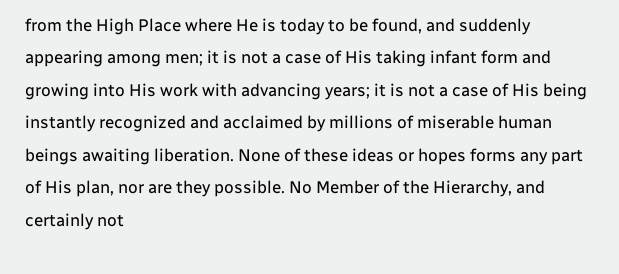from the High Place where He is today to be found, and suddenly appearing among men; it is not a case of His taking infant form and growing into His work with advancing years; it is not a case of His being instantly recognized and acclaimed by millions of miserable human beings awaiting liberation. None of these ideas or hopes forms any part of His plan, nor are they possible. No Member of the Hierarchy, and certainly not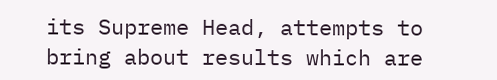its Supreme Head, attempts to bring about results which are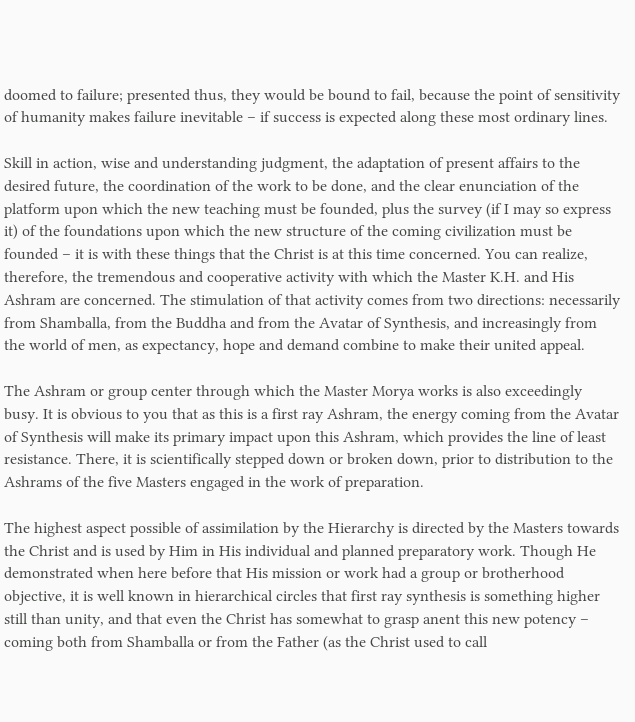doomed to failure; presented thus, they would be bound to fail, because the point of sensitivity of humanity makes failure inevitable – if success is expected along these most ordinary lines.

Skill in action, wise and understanding judgment, the adaptation of present affairs to the desired future, the coordination of the work to be done, and the clear enunciation of the platform upon which the new teaching must be founded, plus the survey (if I may so express it) of the foundations upon which the new structure of the coming civilization must be founded – it is with these things that the Christ is at this time concerned. You can realize, therefore, the tremendous and cooperative activity with which the Master K.H. and His Ashram are concerned. The stimulation of that activity comes from two directions: necessarily from Shamballa, from the Buddha and from the Avatar of Synthesis, and increasingly from the world of men, as expectancy, hope and demand combine to make their united appeal.

The Ashram or group center through which the Master Morya works is also exceedingly busy. It is obvious to you that as this is a first ray Ashram, the energy coming from the Avatar of Synthesis will make its primary impact upon this Ashram, which provides the line of least resistance. There, it is scientifically stepped down or broken down, prior to distribution to the Ashrams of the five Masters engaged in the work of preparation.

The highest aspect possible of assimilation by the Hierarchy is directed by the Masters towards the Christ and is used by Him in His individual and planned preparatory work. Though He demonstrated when here before that His mission or work had a group or brotherhood objective, it is well known in hierarchical circles that first ray synthesis is something higher still than unity, and that even the Christ has somewhat to grasp anent this new potency – coming both from Shamballa or from the Father (as the Christ used to call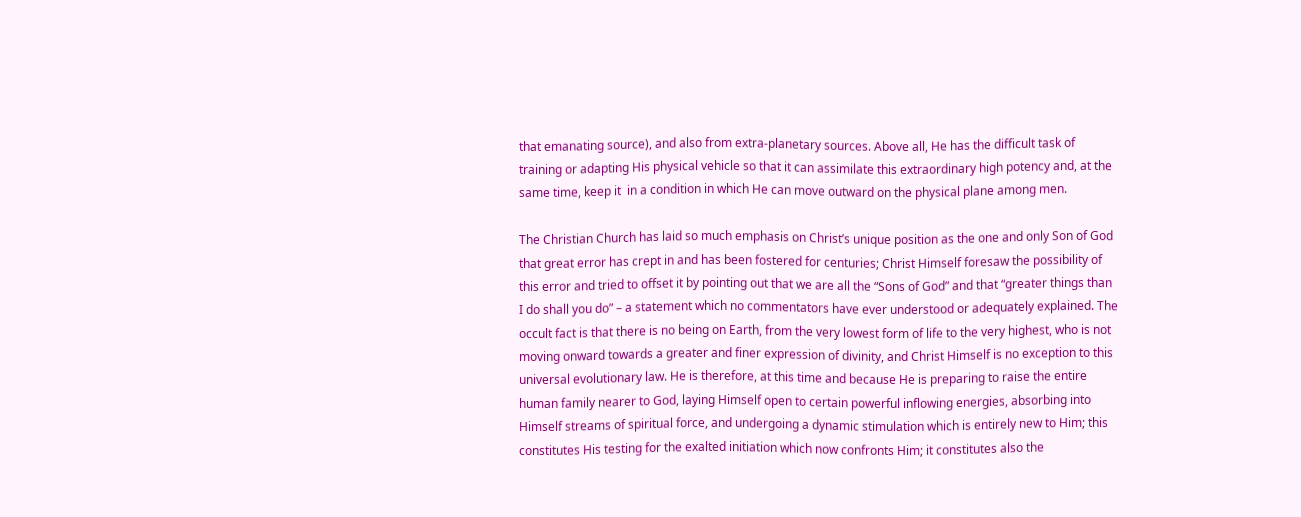that emanating source), and also from extra-planetary sources. Above all, He has the difficult task of training or adapting His physical vehicle so that it can assimilate this extraordinary high potency and, at the same time, keep it  in a condition in which He can move outward on the physical plane among men.

The Christian Church has laid so much emphasis on Christ’s unique position as the one and only Son of God that great error has crept in and has been fostered for centuries; Christ Himself foresaw the possibility of this error and tried to offset it by pointing out that we are all the “Sons of God” and that “greater things than I do shall you do” – a statement which no commentators have ever understood or adequately explained. The occult fact is that there is no being on Earth, from the very lowest form of life to the very highest, who is not moving onward towards a greater and finer expression of divinity, and Christ Himself is no exception to this universal evolutionary law. He is therefore, at this time and because He is preparing to raise the entire human family nearer to God, laying Himself open to certain powerful inflowing energies, absorbing into Himself streams of spiritual force, and undergoing a dynamic stimulation which is entirely new to Him; this constitutes His testing for the exalted initiation which now confronts Him; it constitutes also the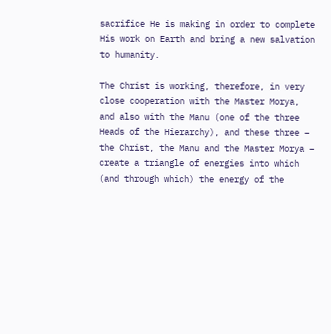sacrifice He is making in order to complete His work on Earth and bring a new salvation to humanity.

The Christ is working, therefore, in very close cooperation with the Master Morya, and also with the Manu (one of the three Heads of the Hierarchy), and these three – the Christ, the Manu and the Master Morya – create a triangle of energies into which (and through which) the energy of the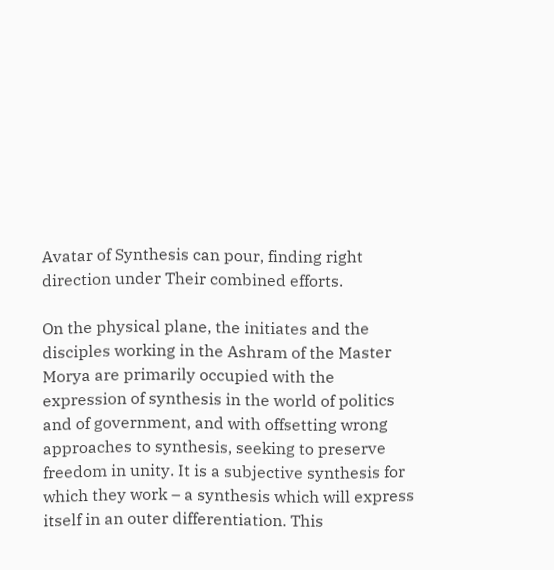Avatar of Synthesis can pour, finding right direction under Their combined efforts.

On the physical plane, the initiates and the disciples working in the Ashram of the Master Morya are primarily occupied with the expression of synthesis in the world of politics and of government, and with offsetting wrong approaches to synthesis, seeking to preserve freedom in unity. It is a subjective synthesis for which they work – a synthesis which will express itself in an outer differentiation. This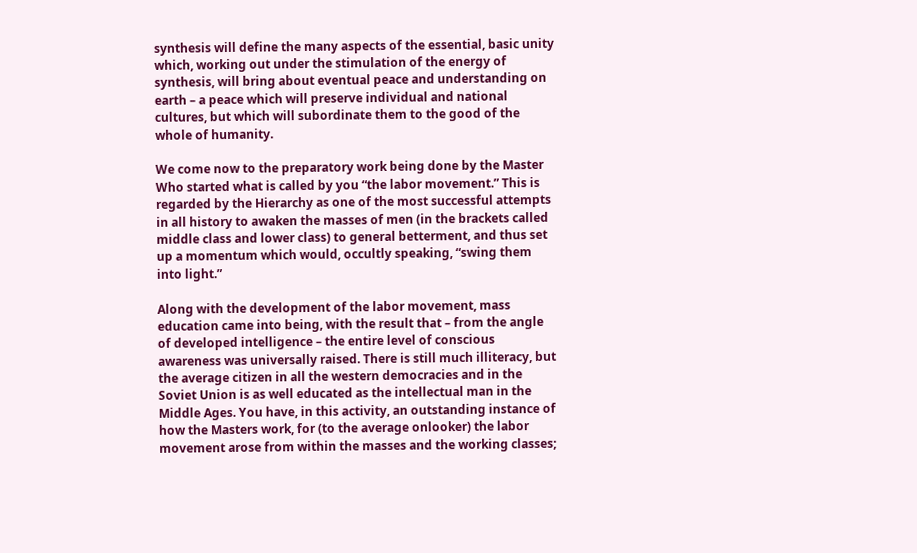synthesis will define the many aspects of the essential, basic unity which, working out under the stimulation of the energy of synthesis, will bring about eventual peace and understanding on earth – a peace which will preserve individual and national cultures, but which will subordinate them to the good of the whole of humanity.

We come now to the preparatory work being done by the Master Who started what is called by you “the labor movement.” This is regarded by the Hierarchy as one of the most successful attempts in all history to awaken the masses of men (in the brackets called middle class and lower class) to general betterment, and thus set up a momentum which would, occultly speaking, “swing them into light.”

Along with the development of the labor movement, mass education came into being, with the result that – from the angle of developed intelligence – the entire level of conscious awareness was universally raised. There is still much illiteracy, but the average citizen in all the western democracies and in the Soviet Union is as well educated as the intellectual man in the Middle Ages. You have, in this activity, an outstanding instance of how the Masters work, for (to the average onlooker) the labor movement arose from within the masses and the working classes;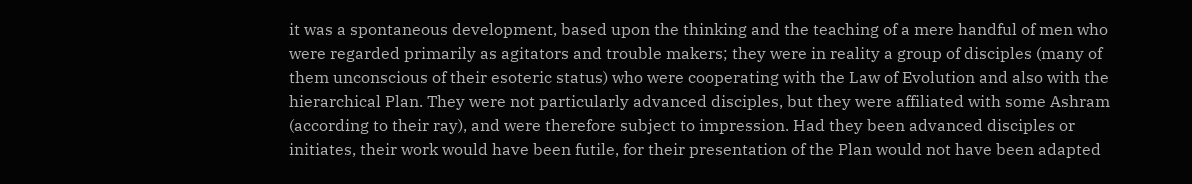it was a spontaneous development, based upon the thinking and the teaching of a mere handful of men who were regarded primarily as agitators and trouble makers; they were in reality a group of disciples (many of them unconscious of their esoteric status) who were cooperating with the Law of Evolution and also with the hierarchical Plan. They were not particularly advanced disciples, but they were affiliated with some Ashram (according to their ray), and were therefore subject to impression. Had they been advanced disciples or initiates, their work would have been futile, for their presentation of the Plan would not have been adapted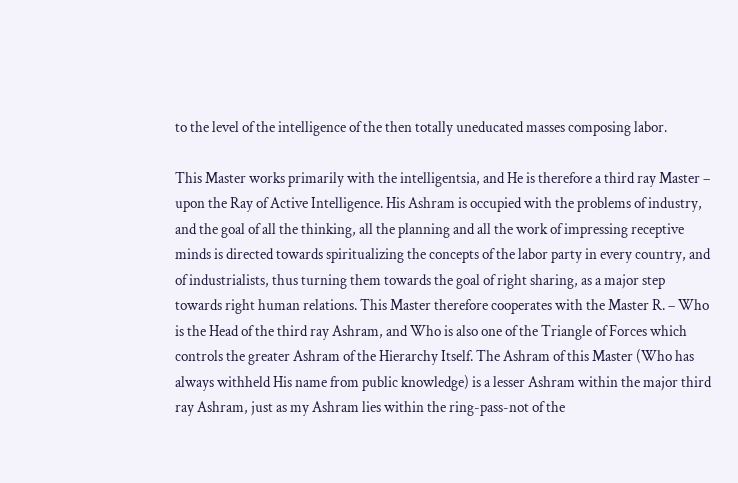to the level of the intelligence of the then totally uneducated masses composing labor.

This Master works primarily with the intelligentsia, and He is therefore a third ray Master – upon the Ray of Active Intelligence. His Ashram is occupied with the problems of industry, and the goal of all the thinking, all the planning and all the work of impressing receptive minds is directed towards spiritualizing the concepts of the labor party in every country, and of industrialists, thus turning them towards the goal of right sharing, as a major step towards right human relations. This Master therefore cooperates with the Master R. – Who is the Head of the third ray Ashram, and Who is also one of the Triangle of Forces which controls the greater Ashram of the Hierarchy Itself. The Ashram of this Master (Who has always withheld His name from public knowledge) is a lesser Ashram within the major third ray Ashram, just as my Ashram lies within the ring-pass-not of the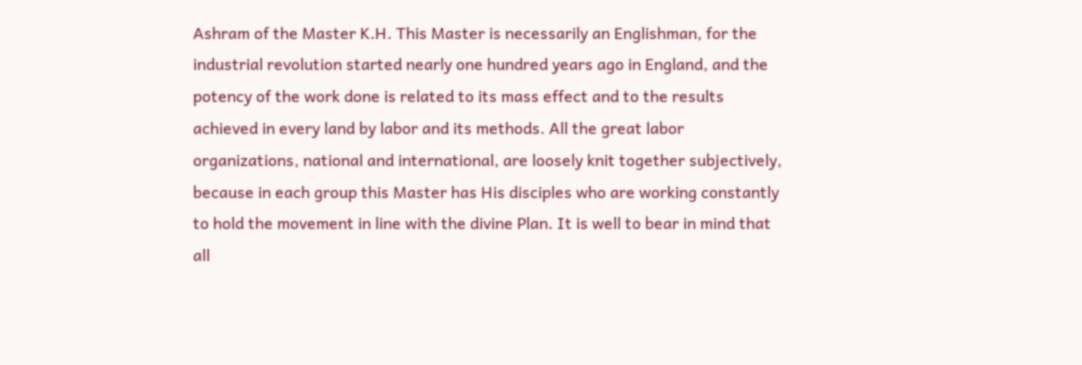Ashram of the Master K.H. This Master is necessarily an Englishman, for the industrial revolution started nearly one hundred years ago in England, and the potency of the work done is related to its mass effect and to the results achieved in every land by labor and its methods. All the great labor organizations, national and international, are loosely knit together subjectively, because in each group this Master has His disciples who are working constantly to hold the movement in line with the divine Plan. It is well to bear in mind that all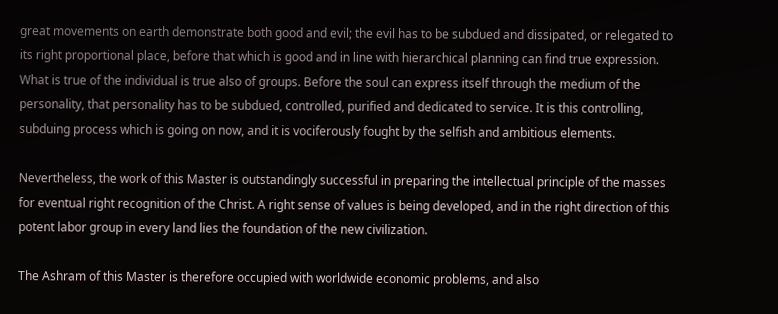great movements on earth demonstrate both good and evil; the evil has to be subdued and dissipated, or relegated to its right proportional place, before that which is good and in line with hierarchical planning can find true expression. What is true of the individual is true also of groups. Before the soul can express itself through the medium of the personality, that personality has to be subdued, controlled, purified and dedicated to service. It is this controlling, subduing process which is going on now, and it is vociferously fought by the selfish and ambitious elements.

Nevertheless, the work of this Master is outstandingly successful in preparing the intellectual principle of the masses for eventual right recognition of the Christ. A right sense of values is being developed, and in the right direction of this potent labor group in every land lies the foundation of the new civilization.

The Ashram of this Master is therefore occupied with worldwide economic problems, and also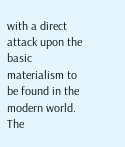with a direct attack upon the basic materialism to be found in the modern world. The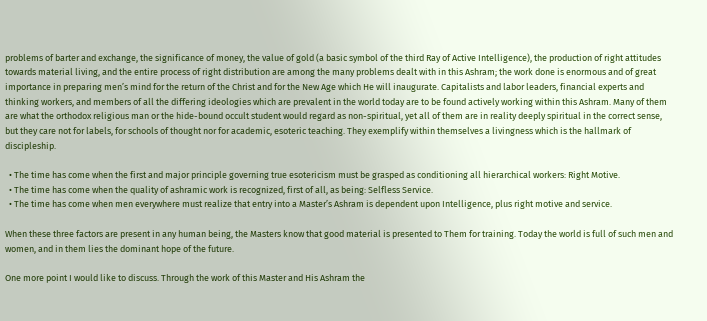problems of barter and exchange, the significance of money, the value of gold (a basic symbol of the third Ray of Active Intelligence), the production of right attitudes towards material living, and the entire process of right distribution are among the many problems dealt with in this Ashram; the work done is enormous and of great importance in preparing men’s mind for the return of the Christ and for the New Age which He will inaugurate. Capitalists and labor leaders, financial experts and thinking workers, and members of all the differing ideologies which are prevalent in the world today are to be found actively working within this Ashram. Many of them are what the orthodox religious man or the hide-bound occult student would regard as non-spiritual, yet all of them are in reality deeply spiritual in the correct sense, but they care not for labels, for schools of thought nor for academic, esoteric teaching. They exemplify within themselves a livingness which is the hallmark of discipleship.

  • The time has come when the first and major principle governing true esotericism must be grasped as conditioning all hierarchical workers: Right Motive.
  • The time has come when the quality of ashramic work is recognized, first of all, as being: Selfless Service.
  • The time has come when men everywhere must realize that entry into a Master’s Ashram is dependent upon Intelligence, plus right motive and service.

When these three factors are present in any human being, the Masters know that good material is presented to Them for training. Today the world is full of such men and women, and in them lies the dominant hope of the future.

One more point I would like to discuss. Through the work of this Master and His Ashram the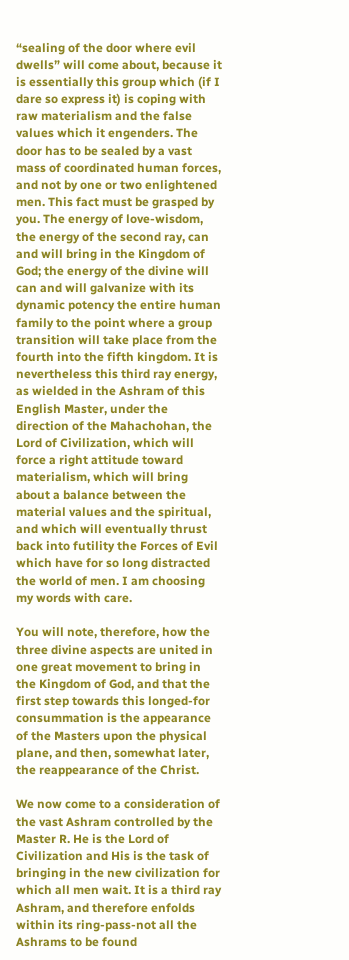“sealing of the door where evil dwells” will come about, because it is essentially this group which (if I dare so express it) is coping with raw materialism and the false values which it engenders. The door has to be sealed by a vast mass of coordinated human forces, and not by one or two enlightened men. This fact must be grasped by you. The energy of love-wisdom, the energy of the second ray, can and will bring in the Kingdom of God; the energy of the divine will can and will galvanize with its dynamic potency the entire human family to the point where a group transition will take place from the fourth into the fifth kingdom. It is nevertheless this third ray energy, as wielded in the Ashram of this English Master, under the direction of the Mahachohan, the Lord of Civilization, which will force a right attitude toward materialism, which will bring about a balance between the material values and the spiritual, and which will eventually thrust back into futility the Forces of Evil which have for so long distracted the world of men. I am choosing my words with care.

You will note, therefore, how the three divine aspects are united in one great movement to bring in the Kingdom of God, and that the first step towards this longed-for consummation is the appearance of the Masters upon the physical plane, and then, somewhat later, the reappearance of the Christ.

We now come to a consideration of the vast Ashram controlled by the Master R. He is the Lord of Civilization and His is the task of bringing in the new civilization for which all men wait. It is a third ray Ashram, and therefore enfolds within its ring-pass-not all the Ashrams to be found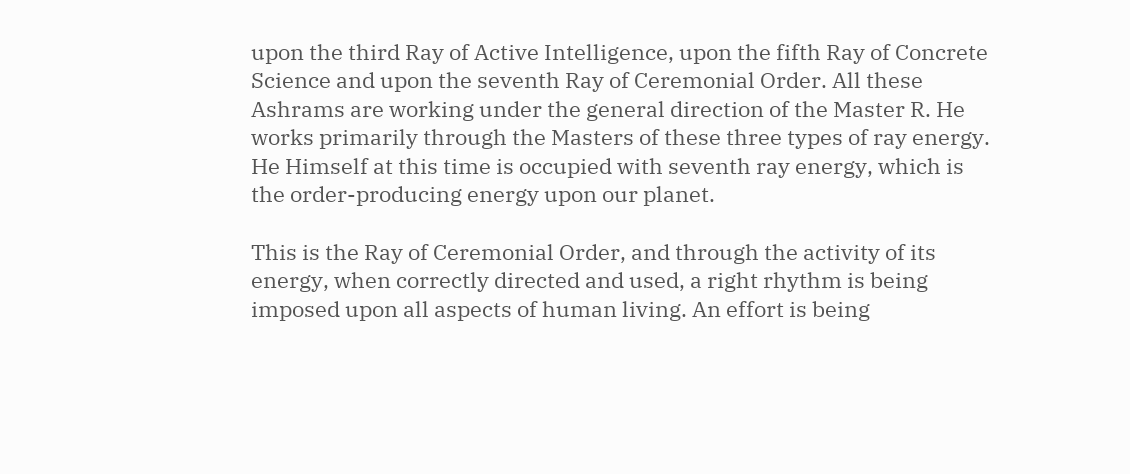upon the third Ray of Active Intelligence, upon the fifth Ray of Concrete Science and upon the seventh Ray of Ceremonial Order. All these Ashrams are working under the general direction of the Master R. He works primarily through the Masters of these three types of ray energy. He Himself at this time is occupied with seventh ray energy, which is the order-producing energy upon our planet.

This is the Ray of Ceremonial Order, and through the activity of its energy, when correctly directed and used, a right rhythm is being imposed upon all aspects of human living. An effort is being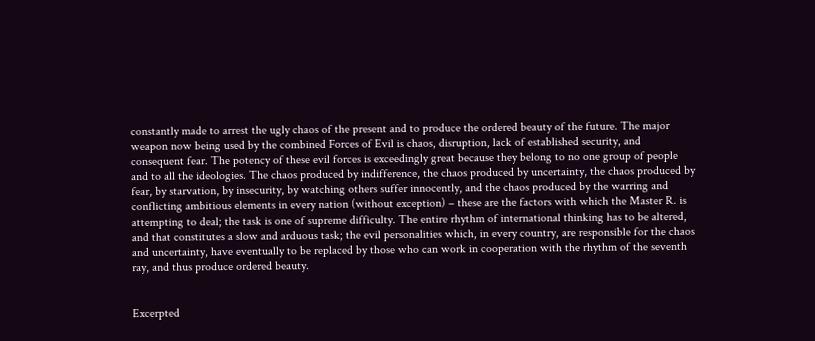constantly made to arrest the ugly chaos of the present and to produce the ordered beauty of the future. The major weapon now being used by the combined Forces of Evil is chaos, disruption, lack of established security, and consequent fear. The potency of these evil forces is exceedingly great because they belong to no one group of people and to all the ideologies. The chaos produced by indifference, the chaos produced by uncertainty, the chaos produced by fear, by starvation, by insecurity, by watching others suffer innocently, and the chaos produced by the warring and conflicting ambitious elements in every nation (without exception) – these are the factors with which the Master R. is attempting to deal; the task is one of supreme difficulty. The entire rhythm of international thinking has to be altered, and that constitutes a slow and arduous task; the evil personalities which, in every country, are responsible for the chaos and uncertainty, have eventually to be replaced by those who can work in cooperation with the rhythm of the seventh ray, and thus produce ordered beauty.


Excerpted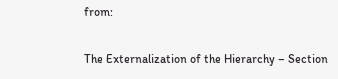from:

The Externalization of the Hierarchy – Section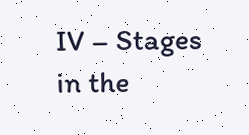IV – Stages in the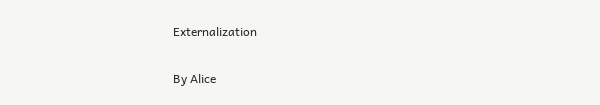Externalization

By Alice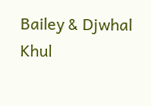Bailey & Djwhal Khul